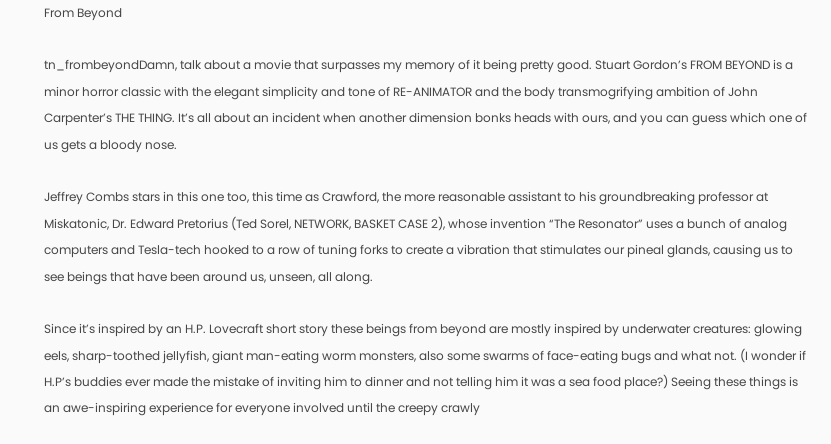From Beyond

tn_frombeyondDamn, talk about a movie that surpasses my memory of it being pretty good. Stuart Gordon’s FROM BEYOND is a minor horror classic with the elegant simplicity and tone of RE-ANIMATOR and the body transmogrifying ambition of John Carpenter’s THE THING. It’s all about an incident when another dimension bonks heads with ours, and you can guess which one of us gets a bloody nose.

Jeffrey Combs stars in this one too, this time as Crawford, the more reasonable assistant to his groundbreaking professor at Miskatonic, Dr. Edward Pretorius (Ted Sorel, NETWORK, BASKET CASE 2), whose invention “The Resonator” uses a bunch of analog computers and Tesla-tech hooked to a row of tuning forks to create a vibration that stimulates our pineal glands, causing us to see beings that have been around us, unseen, all along.

Since it’s inspired by an H.P. Lovecraft short story these beings from beyond are mostly inspired by underwater creatures: glowing eels, sharp-toothed jellyfish, giant man-eating worm monsters, also some swarms of face-eating bugs and what not. (I wonder if H.P’s buddies ever made the mistake of inviting him to dinner and not telling him it was a sea food place?) Seeing these things is an awe-inspiring experience for everyone involved until the creepy crawly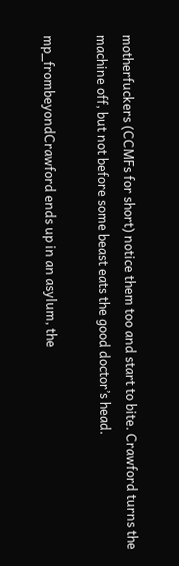motherfuckers (CCMFs for short) notice them too and start to bite. Crawford turns the machine off, but not before some beast eats the good doctor’s head.

mp_frombeyondCrawford ends up in an asylum, the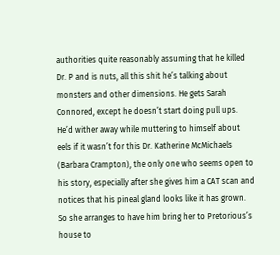authorities quite reasonably assuming that he killed Dr. P and is nuts, all this shit he’s talking about monsters and other dimensions. He gets Sarah Connored, except he doesn’t start doing pull ups. He’d wither away while muttering to himself about eels if it wasn’t for this Dr. Katherine McMichaels (Barbara Crampton), the only one who seems open to his story, especially after she gives him a CAT scan and notices that his pineal gland looks like it has grown. So she arranges to have him bring her to Pretorious’s house to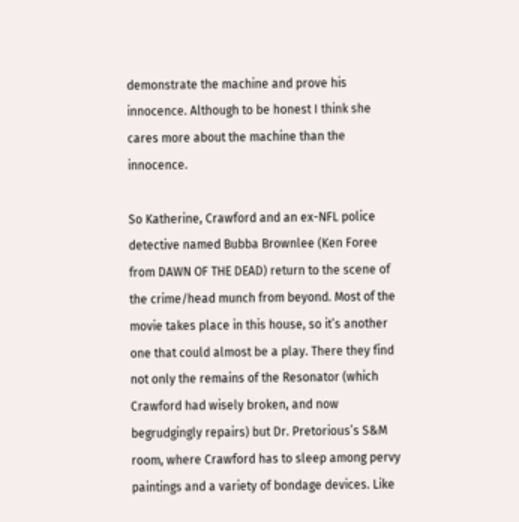demonstrate the machine and prove his innocence. Although to be honest I think she cares more about the machine than the innocence.

So Katherine, Crawford and an ex-NFL police detective named Bubba Brownlee (Ken Foree from DAWN OF THE DEAD) return to the scene of the crime/head munch from beyond. Most of the movie takes place in this house, so it’s another one that could almost be a play. There they find not only the remains of the Resonator (which Crawford had wisely broken, and now begrudgingly repairs) but Dr. Pretorious’s S&M room, where Crawford has to sleep among pervy paintings and a variety of bondage devices. Like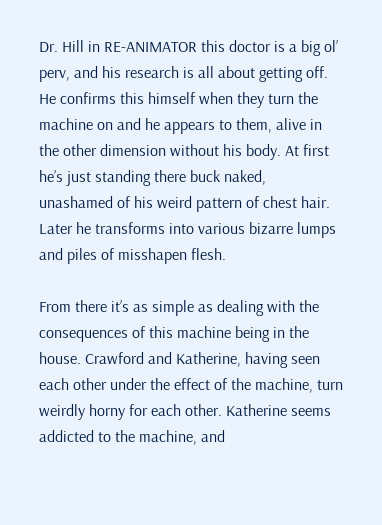Dr. Hill in RE-ANIMATOR this doctor is a big ol’ perv, and his research is all about getting off. He confirms this himself when they turn the machine on and he appears to them, alive in the other dimension without his body. At first he’s just standing there buck naked, unashamed of his weird pattern of chest hair. Later he transforms into various bizarre lumps and piles of misshapen flesh.

From there it’s as simple as dealing with the consequences of this machine being in the house. Crawford and Katherine, having seen each other under the effect of the machine, turn weirdly horny for each other. Katherine seems addicted to the machine, and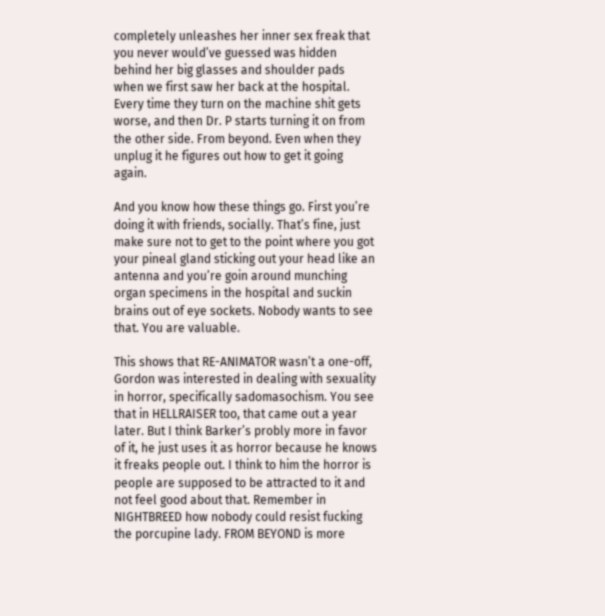completely unleashes her inner sex freak that you never would’ve guessed was hidden behind her big glasses and shoulder pads when we first saw her back at the hospital. Every time they turn on the machine shit gets worse, and then Dr. P starts turning it on from the other side. From beyond. Even when they unplug it he figures out how to get it going again.

And you know how these things go. First you’re doing it with friends, socially. That’s fine, just make sure not to get to the point where you got your pineal gland sticking out your head like an antenna and you’re goin around munching organ specimens in the hospital and suckin brains out of eye sockets. Nobody wants to see that. You are valuable.

This shows that RE-ANIMATOR wasn’t a one-off, Gordon was interested in dealing with sexuality in horror, specifically sadomasochism. You see that in HELLRAISER too, that came out a year later. But I think Barker’s probly more in favor of it, he just uses it as horror because he knows it freaks people out. I think to him the horror is people are supposed to be attracted to it and not feel good about that. Remember in NIGHTBREED how nobody could resist fucking the porcupine lady. FROM BEYOND is more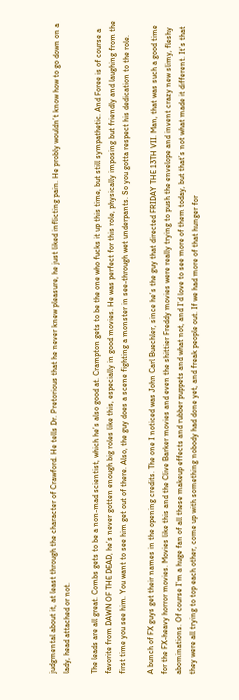judgmental about it, at least through the character of Crawford. He tells Dr. Pretorious that he never knew pleasure, he just liked inflicting pain. He probly wouldn’t know how to go down on a lady, head attached or not.

The leads are all great. Combs gets to be a non-mad scientist, which he’s also good at. Crampton gets to be the one who fucks it up this time, but still sympathetic. And Foree is of course a favorite from DAWN OF THE DEAD, he’s never gotten enough big roles like this, especially in good movies. He was perfect for this role, physically imposing but friendly and laughing from the first time you see him. You want to see him get out of there. Also, the guy does a scene fighting a monster in see-through wet underpants. So you gotta respect his dedication to the role.

A bunch of FX guys get their names in the opening credits. The one I noticed was John Carl Buechler, since he’s the guy that directed FRIDAY THE 13TH VII. Man, that was such a good time for the FX-heavy horror movies. Movies like this and the Clive Barker movies and even the shittier Freddy movies were really trying to push the envelope and invent crazy new slimy, fleshy abominations. Of course I’m a huge fan of all these makeup effects and rubber puppets and what not, and I’d love to see more of them today, but that’s not what made it different. It’s that they were all trying to top each other, come up with something nobody had done yet, and freak people out. If we had more of that hunger for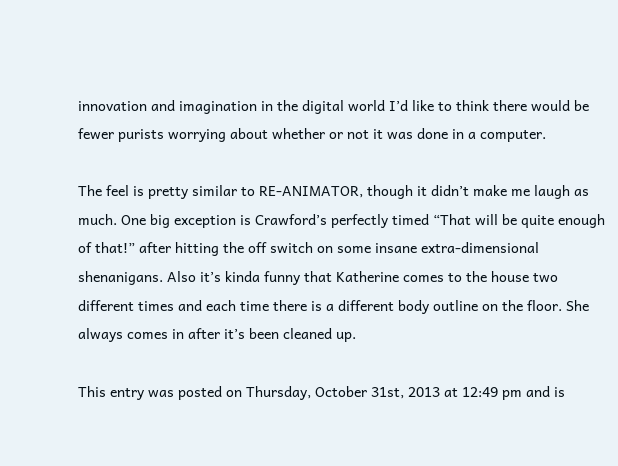innovation and imagination in the digital world I’d like to think there would be fewer purists worrying about whether or not it was done in a computer.

The feel is pretty similar to RE-ANIMATOR, though it didn’t make me laugh as much. One big exception is Crawford’s perfectly timed “That will be quite enough of that!” after hitting the off switch on some insane extra-dimensional shenanigans. Also it’s kinda funny that Katherine comes to the house two different times and each time there is a different body outline on the floor. She always comes in after it’s been cleaned up.

This entry was posted on Thursday, October 31st, 2013 at 12:49 pm and is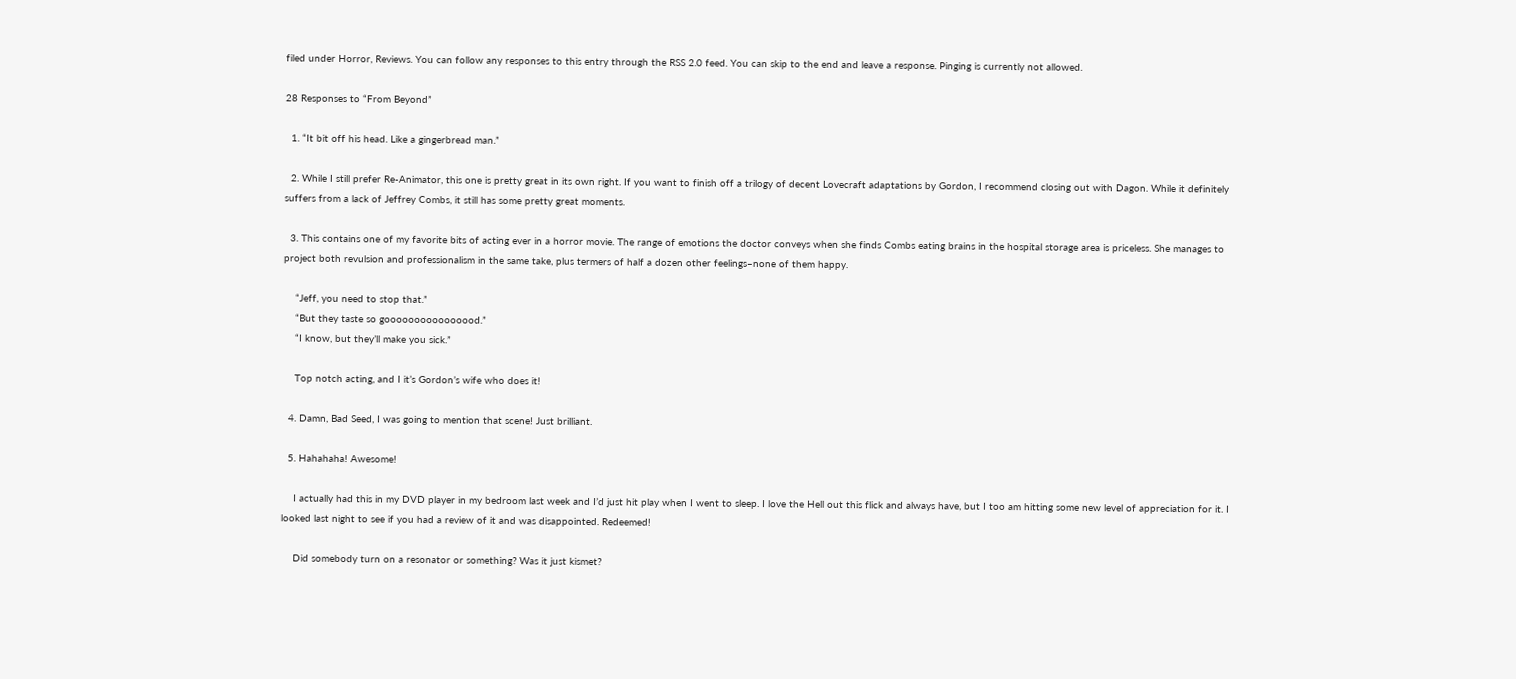filed under Horror, Reviews. You can follow any responses to this entry through the RSS 2.0 feed. You can skip to the end and leave a response. Pinging is currently not allowed.

28 Responses to “From Beyond”

  1. “It bit off his head. Like a gingerbread man.”

  2. While I still prefer Re-Animator, this one is pretty great in its own right. If you want to finish off a trilogy of decent Lovecraft adaptations by Gordon, I recommend closing out with Dagon. While it definitely suffers from a lack of Jeffrey Combs, it still has some pretty great moments.

  3. This contains one of my favorite bits of acting ever in a horror movie. The range of emotions the doctor conveys when she finds Combs eating brains in the hospital storage area is priceless. She manages to project both revulsion and professionalism in the same take, plus termers of half a dozen other feelings–none of them happy.

    “Jeff, you need to stop that.”
    “But they taste so goooooooooooooood.”
    “I know, but they’ll make you sick.”

    Top notch acting, and I it’s Gordon’s wife who does it!

  4. Damn, Bad Seed, I was going to mention that scene! Just brilliant.

  5. Hahahaha! Awesome!

    I actually had this in my DVD player in my bedroom last week and I’d just hit play when I went to sleep. I love the Hell out this flick and always have, but I too am hitting some new level of appreciation for it. I looked last night to see if you had a review of it and was disappointed. Redeemed!

    Did somebody turn on a resonator or something? Was it just kismet?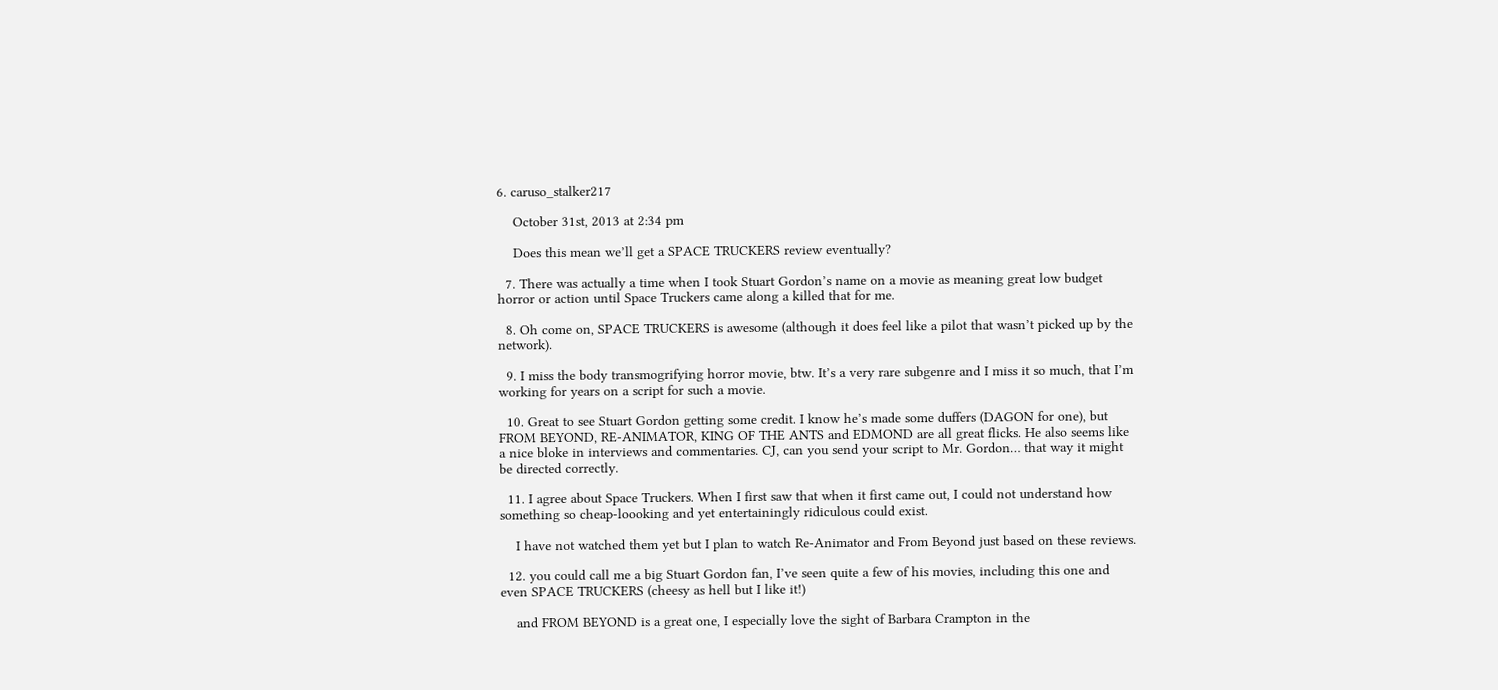6. caruso_stalker217

    October 31st, 2013 at 2:34 pm

    Does this mean we’ll get a SPACE TRUCKERS review eventually?

  7. There was actually a time when I took Stuart Gordon’s name on a movie as meaning great low budget horror or action until Space Truckers came along a killed that for me.

  8. Oh come on, SPACE TRUCKERS is awesome (although it does feel like a pilot that wasn’t picked up by the network).

  9. I miss the body transmogrifying horror movie, btw. It’s a very rare subgenre and I miss it so much, that I’m working for years on a script for such a movie.

  10. Great to see Stuart Gordon getting some credit. I know he’s made some duffers (DAGON for one), but FROM BEYOND, RE-ANIMATOR, KING OF THE ANTS and EDMOND are all great flicks. He also seems like a nice bloke in interviews and commentaries. CJ, can you send your script to Mr. Gordon… that way it might be directed correctly.

  11. I agree about Space Truckers. When I first saw that when it first came out, I could not understand how something so cheap-loooking and yet entertainingly ridiculous could exist.

    I have not watched them yet but I plan to watch Re-Animator and From Beyond just based on these reviews.

  12. you could call me a big Stuart Gordon fan, I’ve seen quite a few of his movies, including this one and even SPACE TRUCKERS (cheesy as hell but I like it!)

    and FROM BEYOND is a great one, I especially love the sight of Barbara Crampton in the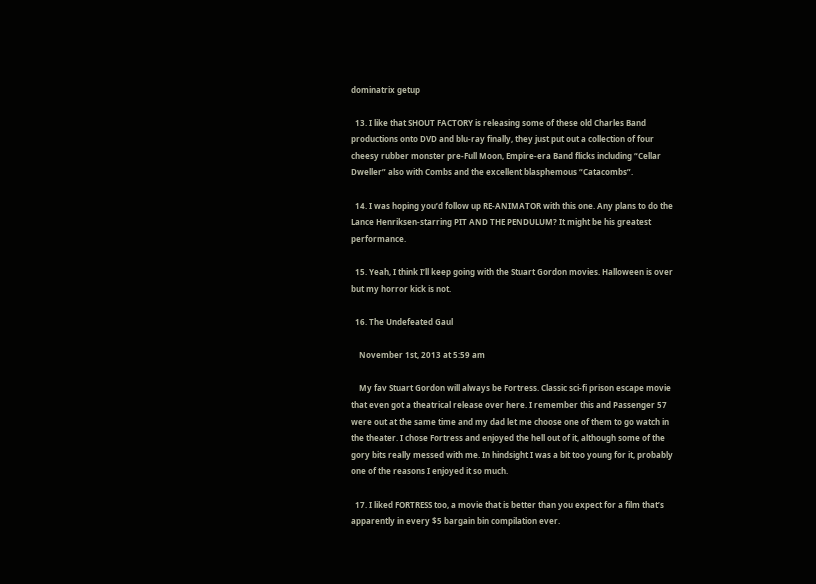dominatrix getup

  13. I like that SHOUT FACTORY is releasing some of these old Charles Band productions onto DVD and blu-ray finally, they just put out a collection of four cheesy rubber monster pre-Full Moon, Empire-era Band flicks including “Cellar Dweller” also with Combs and the excellent blasphemous “Catacombs”.

  14. I was hoping you’d follow up RE-ANIMATOR with this one. Any plans to do the Lance Henriksen-starring PIT AND THE PENDULUM? It might be his greatest performance.

  15. Yeah, I think I’ll keep going with the Stuart Gordon movies. Halloween is over but my horror kick is not.

  16. The Undefeated Gaul

    November 1st, 2013 at 5:59 am

    My fav Stuart Gordon will always be Fortress. Classic sci-fi prison escape movie that even got a theatrical release over here. I remember this and Passenger 57 were out at the same time and my dad let me choose one of them to go watch in the theater. I chose Fortress and enjoyed the hell out of it, although some of the gory bits really messed with me. In hindsight I was a bit too young for it, probably one of the reasons I enjoyed it so much.

  17. I liked FORTRESS too, a movie that is better than you expect for a film that’s apparently in every $5 bargain bin compilation ever.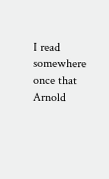I read somewhere once that Arnold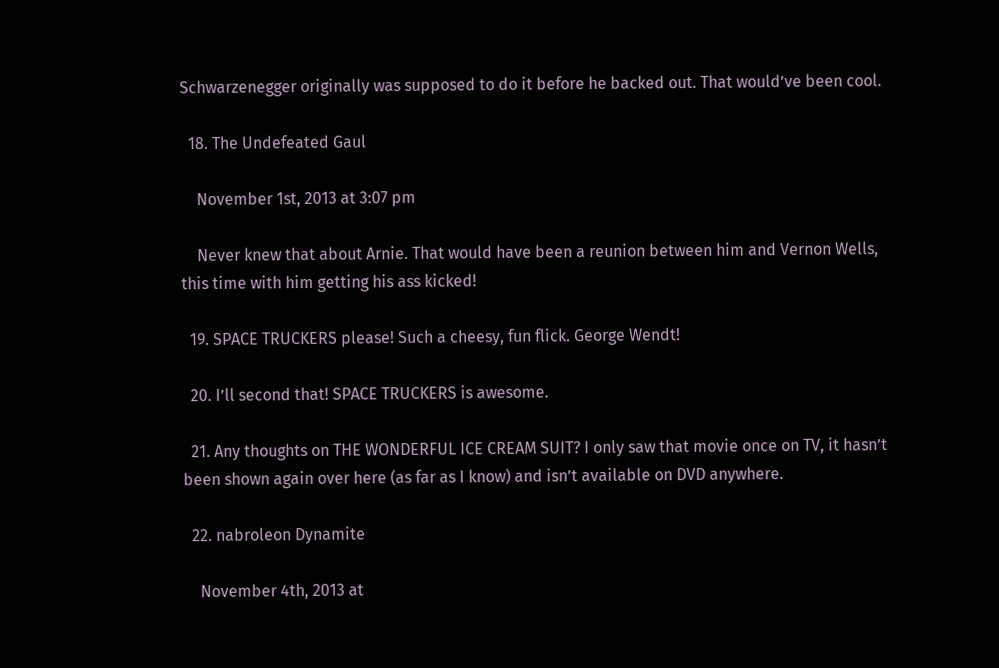Schwarzenegger originally was supposed to do it before he backed out. That would’ve been cool.

  18. The Undefeated Gaul

    November 1st, 2013 at 3:07 pm

    Never knew that about Arnie. That would have been a reunion between him and Vernon Wells, this time with him getting his ass kicked!

  19. SPACE TRUCKERS please! Such a cheesy, fun flick. George Wendt!

  20. I’ll second that! SPACE TRUCKERS is awesome.

  21. Any thoughts on THE WONDERFUL ICE CREAM SUIT? I only saw that movie once on TV, it hasn’t been shown again over here (as far as I know) and isn’t available on DVD anywhere.

  22. nabroleon Dynamite

    November 4th, 2013 at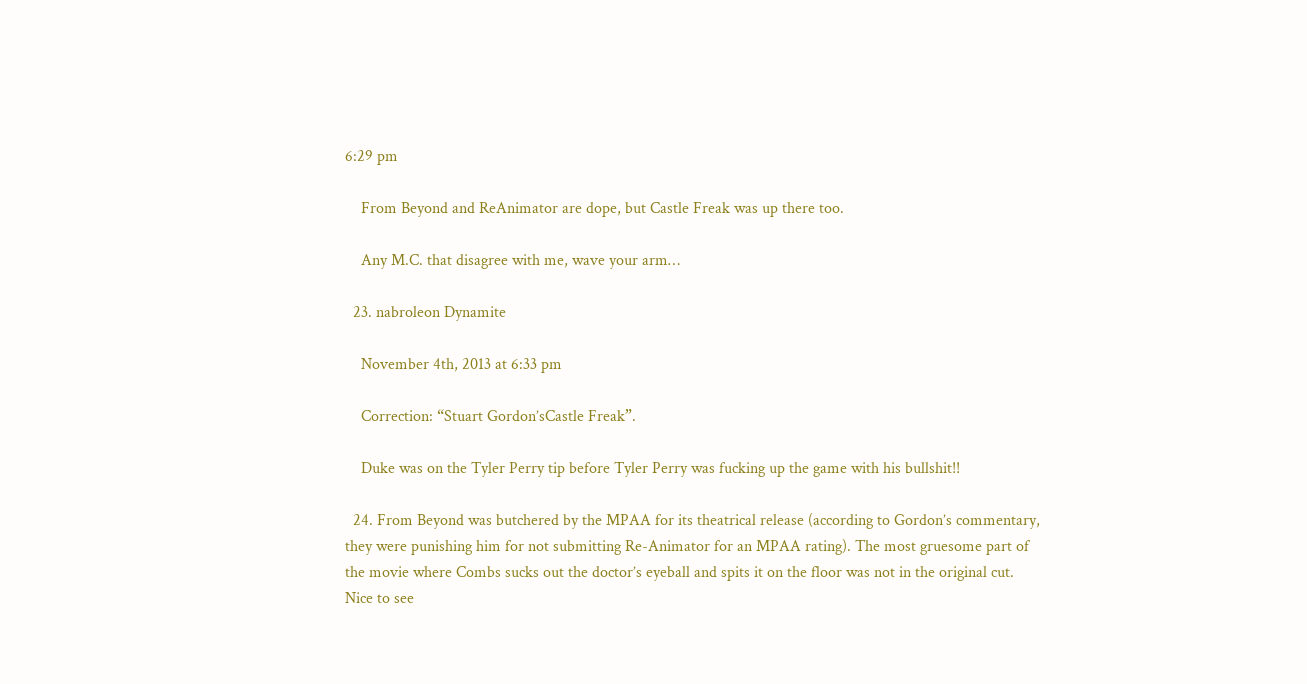6:29 pm

    From Beyond and ReAnimator are dope, but Castle Freak was up there too.

    Any M.C. that disagree with me, wave your arm…

  23. nabroleon Dynamite

    November 4th, 2013 at 6:33 pm

    Correction: “Stuart Gordon’sCastle Freak”.

    Duke was on the Tyler Perry tip before Tyler Perry was fucking up the game with his bullshit!!

  24. From Beyond was butchered by the MPAA for its theatrical release (according to Gordon’s commentary, they were punishing him for not submitting Re-Animator for an MPAA rating). The most gruesome part of the movie where Combs sucks out the doctor’s eyeball and spits it on the floor was not in the original cut. Nice to see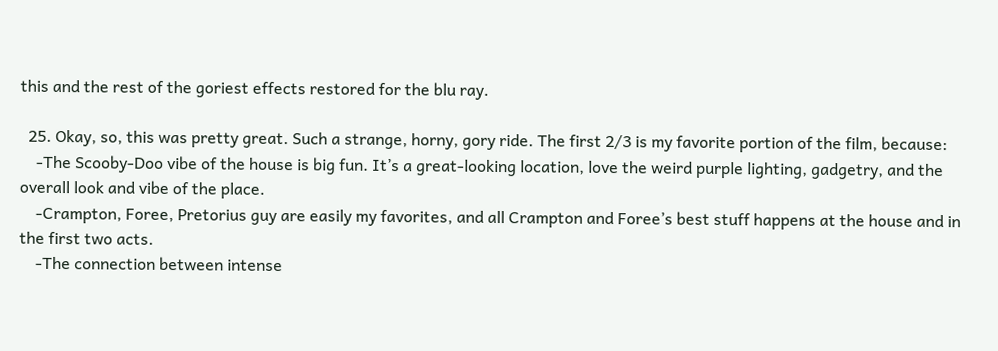this and the rest of the goriest effects restored for the blu ray.

  25. Okay, so, this was pretty great. Such a strange, horny, gory ride. The first 2/3 is my favorite portion of the film, because:
    -The Scooby-Doo vibe of the house is big fun. It’s a great-looking location, love the weird purple lighting, gadgetry, and the overall look and vibe of the place.
    -Crampton, Foree, Pretorius guy are easily my favorites, and all Crampton and Foree’s best stuff happens at the house and in the first two acts.
    -The connection between intense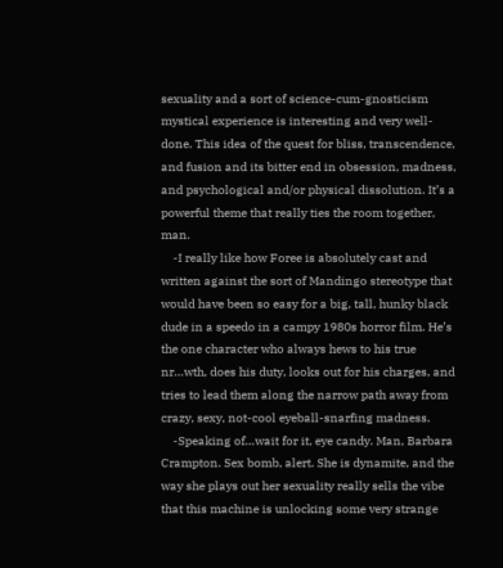sexuality and a sort of science-cum-gnosticism mystical experience is interesting and very well-done. This idea of the quest for bliss, transcendence, and fusion and its bitter end in obsession, madness, and psychological and/or physical dissolution. It’s a powerful theme that really ties the room together, man.
    -I really like how Foree is absolutely cast and written against the sort of Mandingo stereotype that would have been so easy for a big, tall, hunky black dude in a speedo in a campy 1980s horror film. He’s the one character who always hews to his true nr…wth, does his duty, looks out for his charges, and tries to lead them along the narrow path away from crazy, sexy, not-cool eyeball-snarfing madness.
    -Speaking of…wait for it, eye candy. Man, Barbara Crampton. Sex bomb, alert. She is dynamite, and the way she plays out her sexuality really sells the vibe that this machine is unlocking some very strange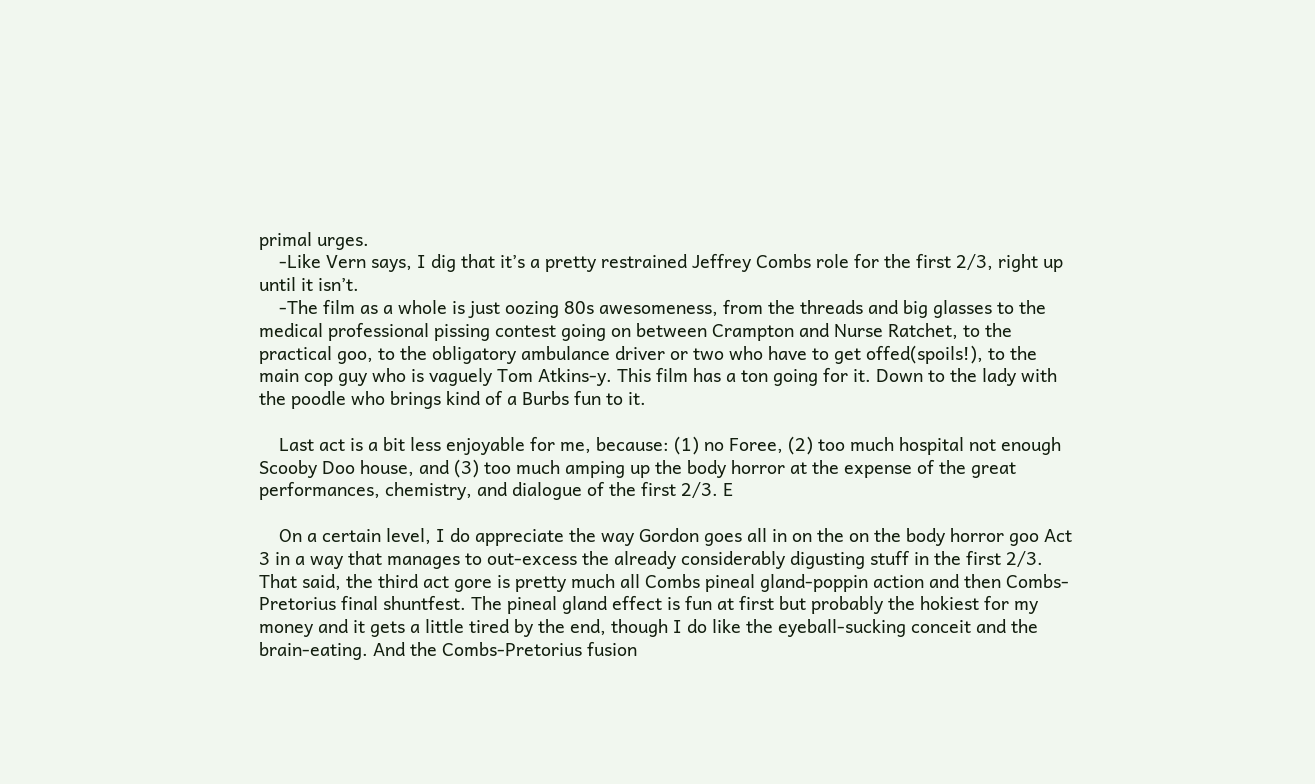primal urges.
    -Like Vern says, I dig that it’s a pretty restrained Jeffrey Combs role for the first 2/3, right up until it isn’t.
    -The film as a whole is just oozing 80s awesomeness, from the threads and big glasses to the medical professional pissing contest going on between Crampton and Nurse Ratchet, to the practical goo, to the obligatory ambulance driver or two who have to get offed(spoils!), to the main cop guy who is vaguely Tom Atkins-y. This film has a ton going for it. Down to the lady with the poodle who brings kind of a Burbs fun to it.

    Last act is a bit less enjoyable for me, because: (1) no Foree, (2) too much hospital not enough Scooby Doo house, and (3) too much amping up the body horror at the expense of the great performances, chemistry, and dialogue of the first 2/3. E

    On a certain level, I do appreciate the way Gordon goes all in on the on the body horror goo Act 3 in a way that manages to out-excess the already considerably digusting stuff in the first 2/3. That said, the third act gore is pretty much all Combs pineal gland-poppin action and then Combs-Pretorius final shuntfest. The pineal gland effect is fun at first but probably the hokiest for my money and it gets a little tired by the end, though I do like the eyeball-sucking conceit and the brain-eating. And the Combs-Pretorius fusion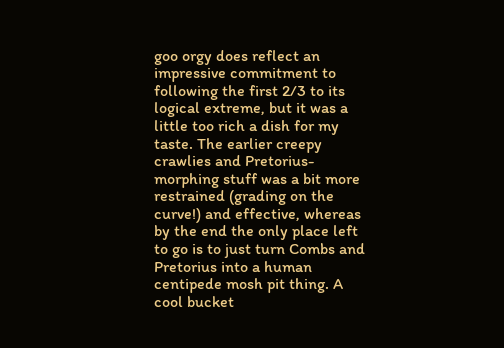goo orgy does reflect an impressive commitment to following the first 2/3 to its logical extreme, but it was a little too rich a dish for my taste. The earlier creepy crawlies and Pretorius-morphing stuff was a bit more restrained (grading on the curve!) and effective, whereas by the end the only place left to go is to just turn Combs and Pretorius into a human centipede mosh pit thing. A cool bucket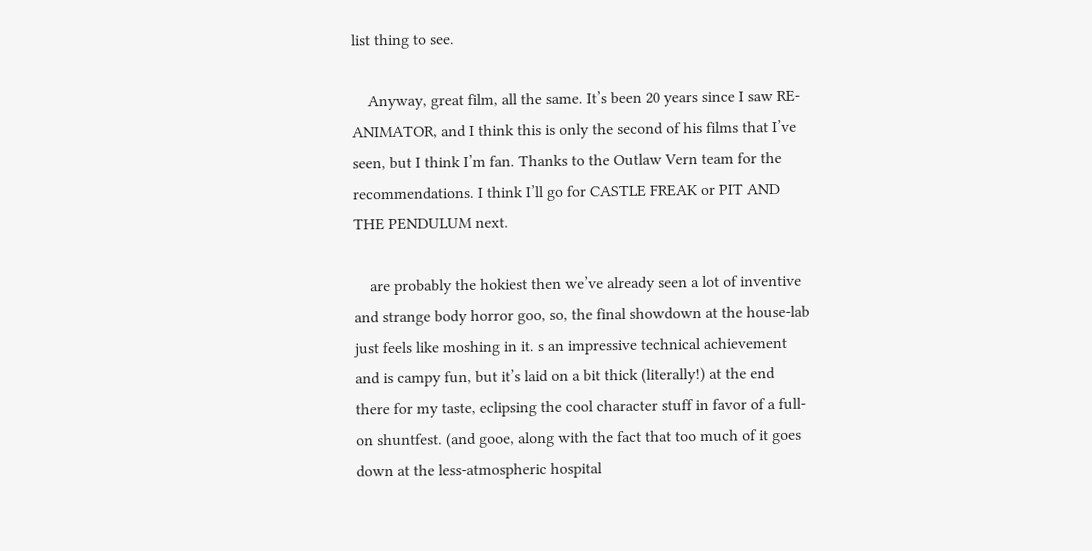list thing to see.

    Anyway, great film, all the same. It’s been 20 years since I saw RE-ANIMATOR, and I think this is only the second of his films that I’ve seen, but I think I’m fan. Thanks to the Outlaw Vern team for the recommendations. I think I’ll go for CASTLE FREAK or PIT AND THE PENDULUM next.

    are probably the hokiest then we’ve already seen a lot of inventive and strange body horror goo, so, the final showdown at the house-lab just feels like moshing in it. s an impressive technical achievement and is campy fun, but it’s laid on a bit thick (literally!) at the end there for my taste, eclipsing the cool character stuff in favor of a full-on shuntfest. (and gooe, along with the fact that too much of it goes down at the less-atmospheric hospital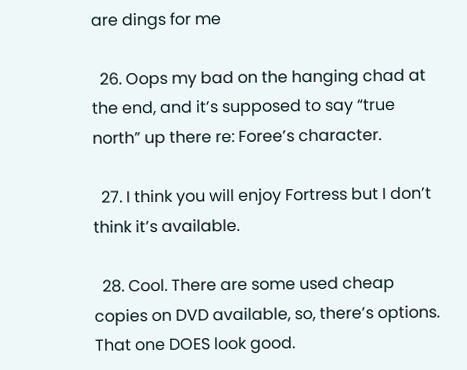are dings for me

  26. Oops my bad on the hanging chad at the end, and it’s supposed to say “true north” up there re: Foree’s character.

  27. I think you will enjoy Fortress but I don’t think it’s available.

  28. Cool. There are some used cheap copies on DVD available, so, there’s options. That one DOES look good.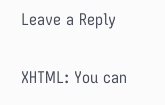Leave a Reply

XHTML: You can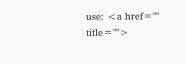use: <a href="" title="">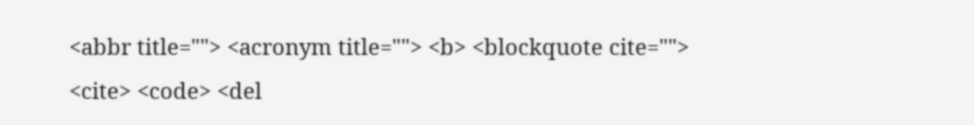<abbr title=""> <acronym title=""> <b> <blockquote cite=""> <cite> <code> <del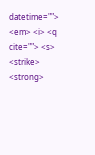datetime=""> <em> <i> <q cite=""> <s> <strike> <strong>